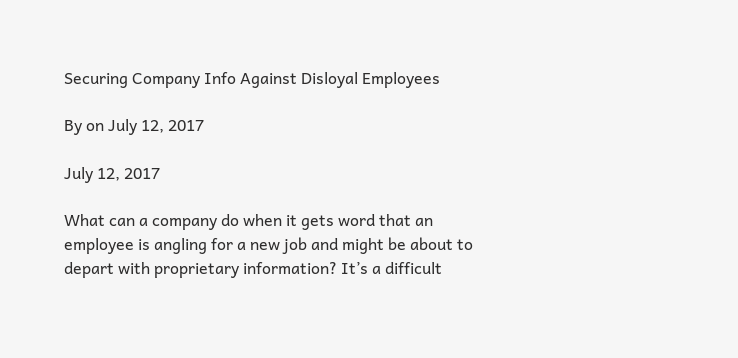Securing Company Info Against Disloyal Employees

By on July 12, 2017

July 12, 2017

What can a company do when it gets word that an employee is angling for a new job and might be about to depart with proprietary information? It’s a difficult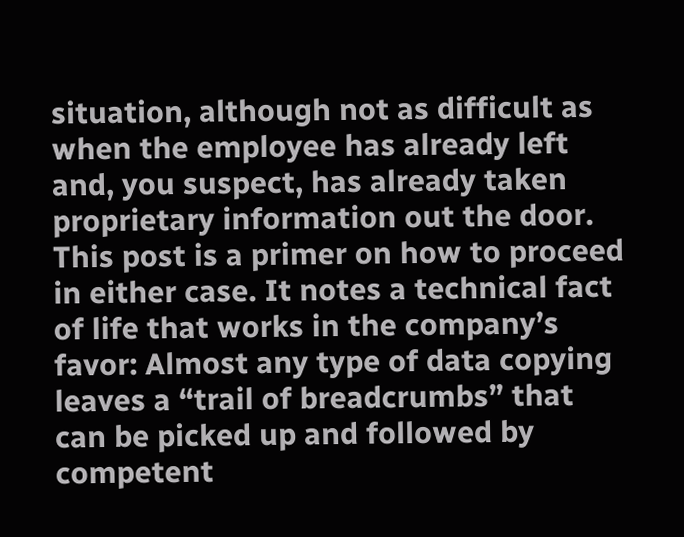situation, although not as difficult as when the employee has already left and, you suspect, has already taken proprietary information out the door. This post is a primer on how to proceed in either case. It notes a technical fact of life that works in the company’s favor: Almost any type of data copying leaves a “trail of breadcrumbs” that can be picked up and followed by competent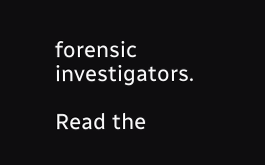forensic investigators.

Read the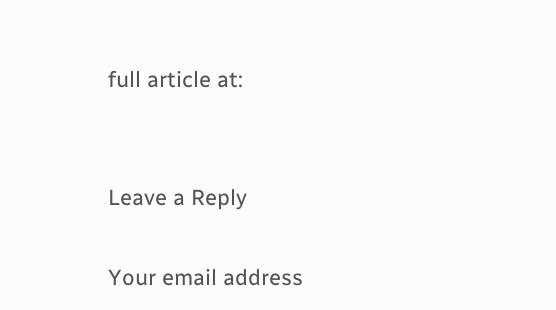full article at:


Leave a Reply

Your email address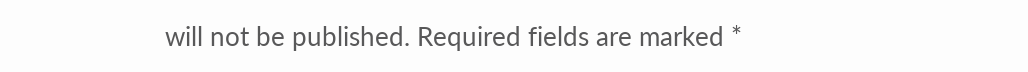will not be published. Required fields are marked *